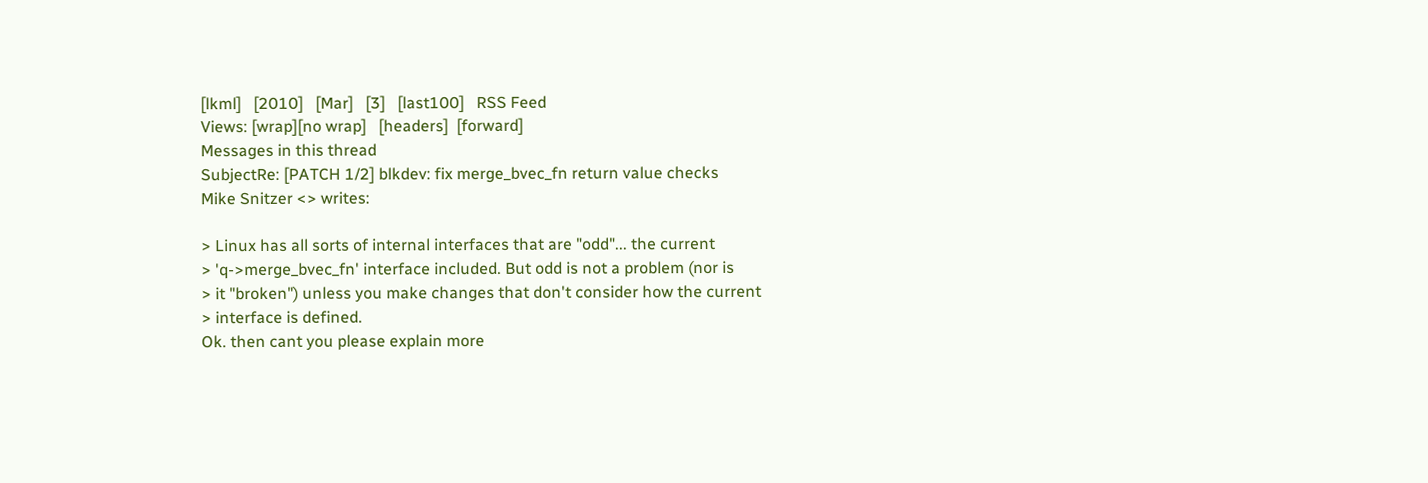[lkml]   [2010]   [Mar]   [3]   [last100]   RSS Feed
Views: [wrap][no wrap]   [headers]  [forward]
Messages in this thread
SubjectRe: [PATCH 1/2] blkdev: fix merge_bvec_fn return value checks
Mike Snitzer <> writes:

> Linux has all sorts of internal interfaces that are "odd"... the current
> 'q->merge_bvec_fn' interface included. But odd is not a problem (nor is
> it "broken") unless you make changes that don't consider how the current
> interface is defined.
Ok. then cant you please explain more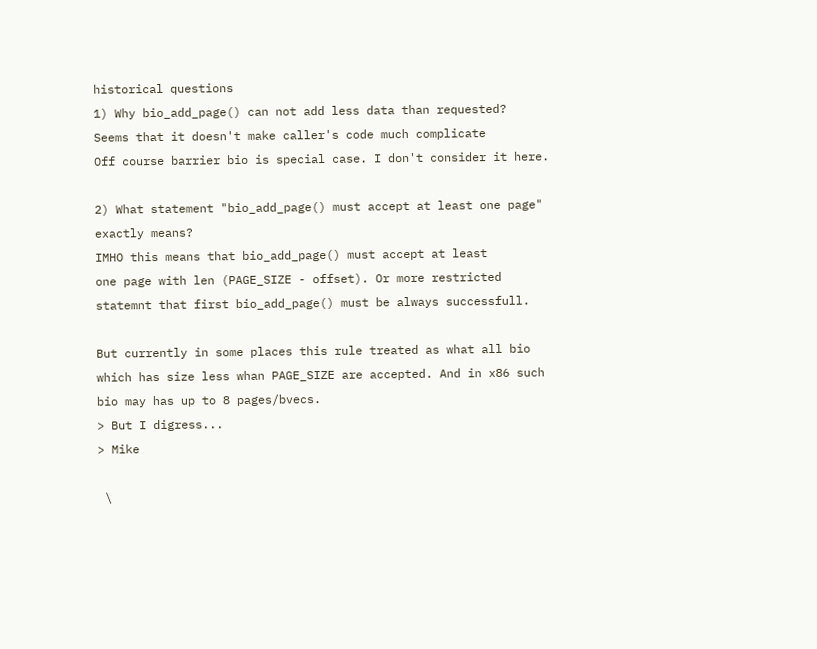historical questions
1) Why bio_add_page() can not add less data than requested?
Seems that it doesn't make caller's code much complicate
Off course barrier bio is special case. I don't consider it here.

2) What statement "bio_add_page() must accept at least one page"
exactly means?
IMHO this means that bio_add_page() must accept at least
one page with len (PAGE_SIZE - offset). Or more restricted
statemnt that first bio_add_page() must be always successfull.

But currently in some places this rule treated as what all bio
which has size less whan PAGE_SIZE are accepted. And in x86 such
bio may has up to 8 pages/bvecs.
> But I digress...
> Mike

 \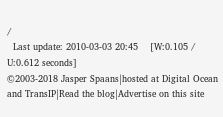/
  Last update: 2010-03-03 20:45    [W:0.105 / U:0.612 seconds]
©2003-2018 Jasper Spaans|hosted at Digital Ocean and TransIP|Read the blog|Advertise on this site